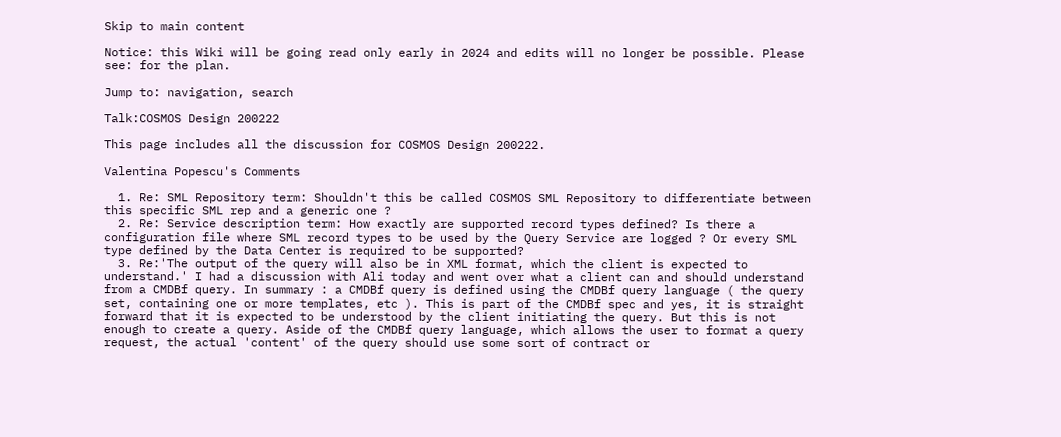Skip to main content

Notice: this Wiki will be going read only early in 2024 and edits will no longer be possible. Please see: for the plan.

Jump to: navigation, search

Talk:COSMOS Design 200222

This page includes all the discussion for COSMOS Design 200222.

Valentina Popescu's Comments

  1. Re: SML Repository term: Shouldn't this be called COSMOS SML Repository to differentiate between this specific SML rep and a generic one ?
  2. Re: Service description term: How exactly are supported record types defined? Is there a configuration file where SML record types to be used by the Query Service are logged ? Or every SML type defined by the Data Center is required to be supported?
  3. Re:'The output of the query will also be in XML format, which the client is expected to understand.' I had a discussion with Ali today and went over what a client can and should understand from a CMDBf query. In summary : a CMDBf query is defined using the CMDBf query language ( the query set, containing one or more templates, etc ). This is part of the CMDBf spec and yes, it is straight forward that it is expected to be understood by the client initiating the query. But this is not enough to create a query. Aside of the CMDBf query language, which allows the user to format a query request, the actual 'content' of the query should use some sort of contract or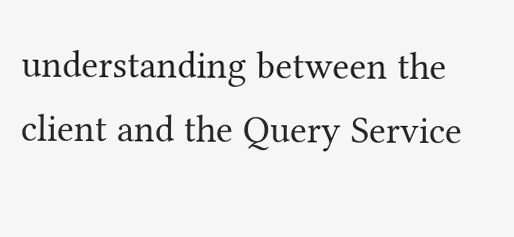understanding between the client and the Query Service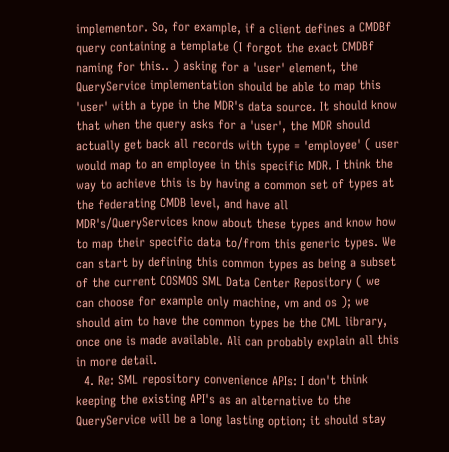implementor. So, for example, if a client defines a CMDBf query containing a template (I forgot the exact CMDBf naming for this.. ) asking for a 'user' element, the QueryService implementation should be able to map this 'user' with a type in the MDR's data source. It should know that when the query asks for a 'user', the MDR should actually get back all records with type = 'employee' ( user would map to an employee in this specific MDR. I think the way to achieve this is by having a common set of types at the federating CMDB level, and have all MDR's/QueryServices know about these types and know how to map their specific data to/from this generic types. We can start by defining this common types as being a subset of the current COSMOS SML Data Center Repository ( we can choose for example only machine, vm and os ); we should aim to have the common types be the CML library, once one is made available. Ali can probably explain all this in more detail.
  4. Re: SML repository convenience APIs: I don't think keeping the existing API's as an alternative to the QueryService will be a long lasting option; it should stay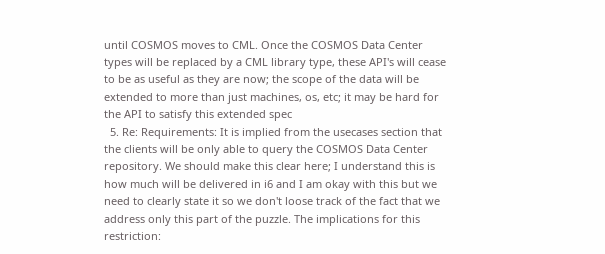until COSMOS moves to CML. Once the COSMOS Data Center types will be replaced by a CML library type, these API's will cease to be as useful as they are now; the scope of the data will be extended to more than just machines, os, etc; it may be hard for the API to satisfy this extended spec
  5. Re: Requirements: It is implied from the usecases section that the clients will be only able to query the COSMOS Data Center repository. We should make this clear here; I understand this is how much will be delivered in i6 and I am okay with this but we need to clearly state it so we don't loose track of the fact that we address only this part of the puzzle. The implications for this restriction: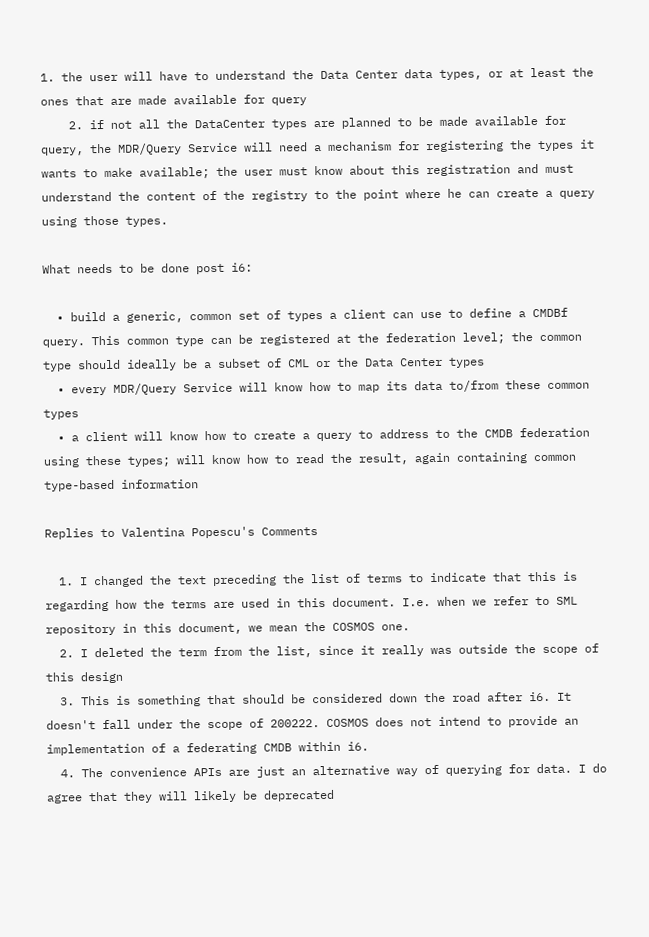1. the user will have to understand the Data Center data types, or at least the ones that are made available for query
    2. if not all the DataCenter types are planned to be made available for query, the MDR/Query Service will need a mechanism for registering the types it wants to make available; the user must know about this registration and must understand the content of the registry to the point where he can create a query using those types.

What needs to be done post i6:

  • build a generic, common set of types a client can use to define a CMDBf query. This common type can be registered at the federation level; the common type should ideally be a subset of CML or the Data Center types
  • every MDR/Query Service will know how to map its data to/from these common types
  • a client will know how to create a query to address to the CMDB federation using these types; will know how to read the result, again containing common type-based information

Replies to Valentina Popescu's Comments

  1. I changed the text preceding the list of terms to indicate that this is regarding how the terms are used in this document. I.e. when we refer to SML repository in this document, we mean the COSMOS one.
  2. I deleted the term from the list, since it really was outside the scope of this design
  3. This is something that should be considered down the road after i6. It doesn't fall under the scope of 200222. COSMOS does not intend to provide an implementation of a federating CMDB within i6.
  4. The convenience APIs are just an alternative way of querying for data. I do agree that they will likely be deprecated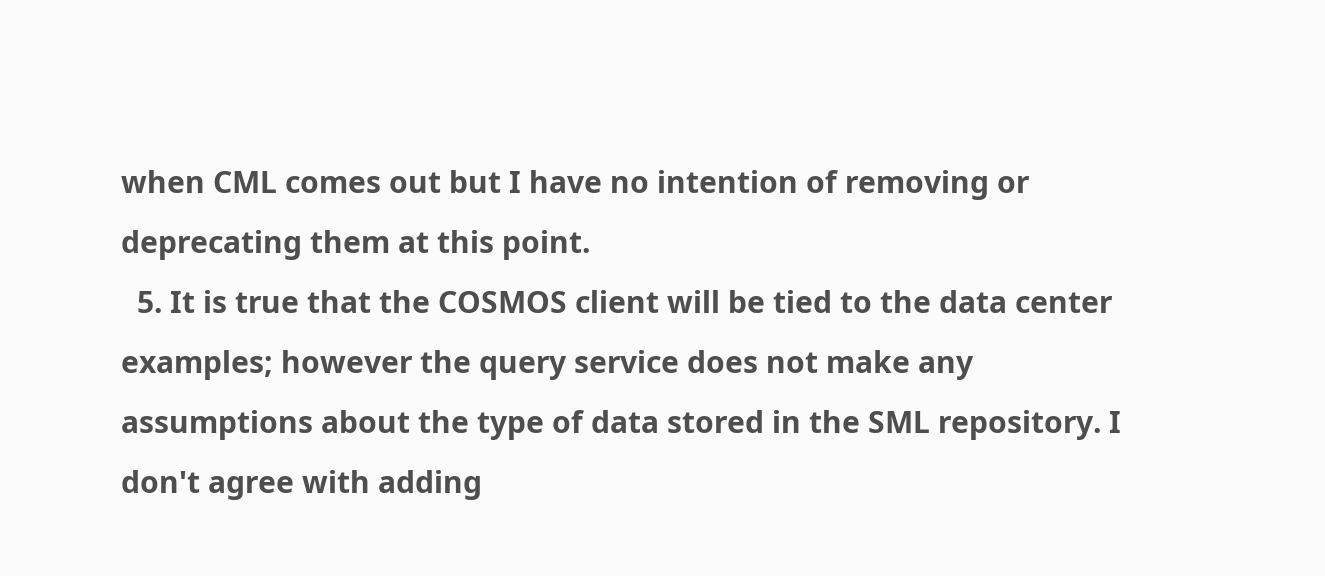when CML comes out but I have no intention of removing or deprecating them at this point.
  5. It is true that the COSMOS client will be tied to the data center examples; however the query service does not make any assumptions about the type of data stored in the SML repository. I don't agree with adding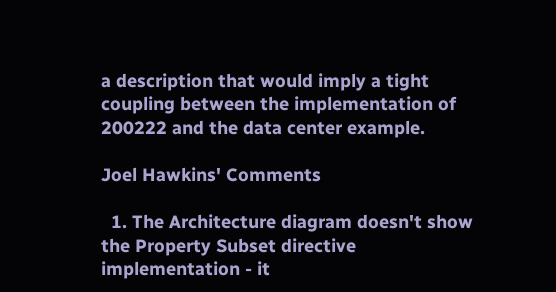a description that would imply a tight coupling between the implementation of 200222 and the data center example.

Joel Hawkins' Comments

  1. The Architecture diagram doesn't show the Property Subset directive implementation - it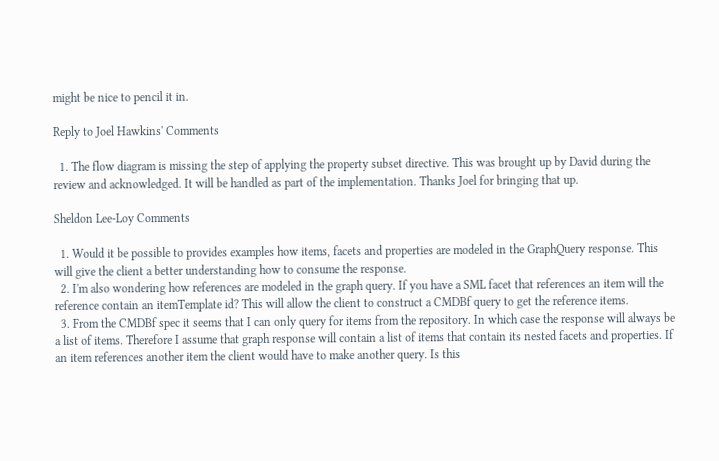might be nice to pencil it in.

Reply to Joel Hawkins' Comments

  1. The flow diagram is missing the step of applying the property subset directive. This was brought up by David during the review and acknowledged. It will be handled as part of the implementation. Thanks Joel for bringing that up.

Sheldon Lee-Loy Comments

  1. Would it be possible to provides examples how items, facets and properties are modeled in the GraphQuery response. This will give the client a better understanding how to consume the response.
  2. I'm also wondering how references are modeled in the graph query. If you have a SML facet that references an item will the reference contain an itemTemplate id? This will allow the client to construct a CMDBf query to get the reference items.
  3. From the CMDBf spec it seems that I can only query for items from the repository. In which case the response will always be a list of items. Therefore I assume that graph response will contain a list of items that contain its nested facets and properties. If an item references another item the client would have to make another query. Is this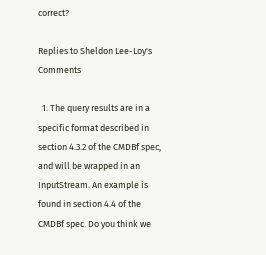correct?

Replies to Sheldon Lee-Loy's Comments

  1. The query results are in a specific format described in section 4.3.2 of the CMDBf spec, and will be wrapped in an InputStream. An example is found in section 4.4 of the CMDBf spec. Do you think we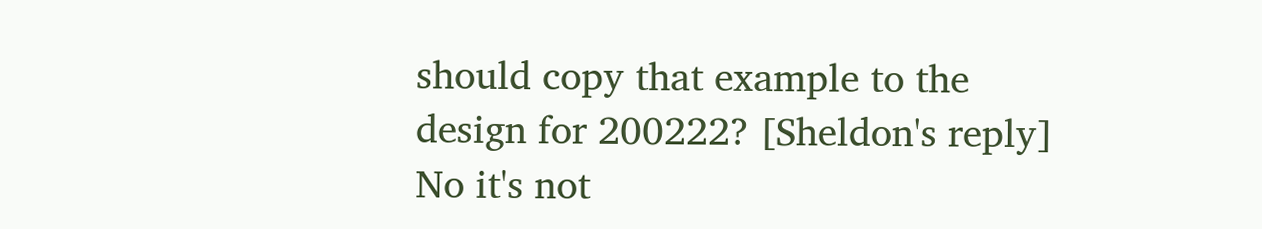should copy that example to the design for 200222? [Sheldon's reply] No it's not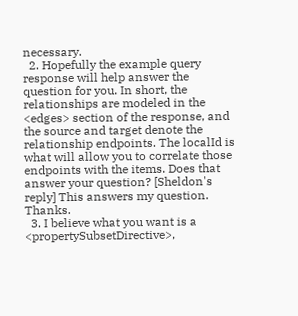necessary.
  2. Hopefully the example query response will help answer the question for you. In short, the relationships are modeled in the <edges> section of the response, and the source and target denote the relationship endpoints. The localId is what will allow you to correlate those endpoints with the items. Does that answer your question? [Sheldon's reply] This answers my question. Thanks.
  3. I believe what you want is a <propertySubsetDirective>,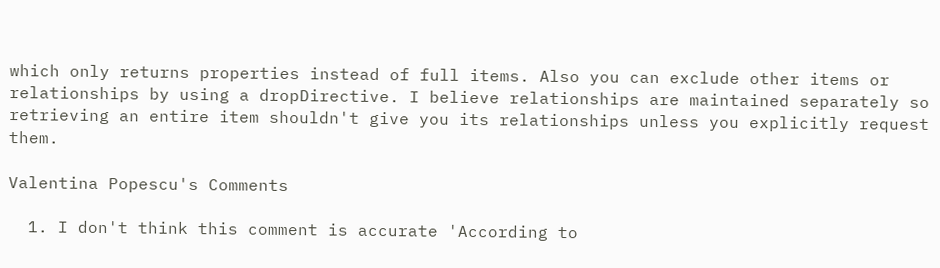which only returns properties instead of full items. Also you can exclude other items or relationships by using a dropDirective. I believe relationships are maintained separately so retrieving an entire item shouldn't give you its relationships unless you explicitly request them.

Valentina Popescu's Comments

  1. I don't think this comment is accurate 'According to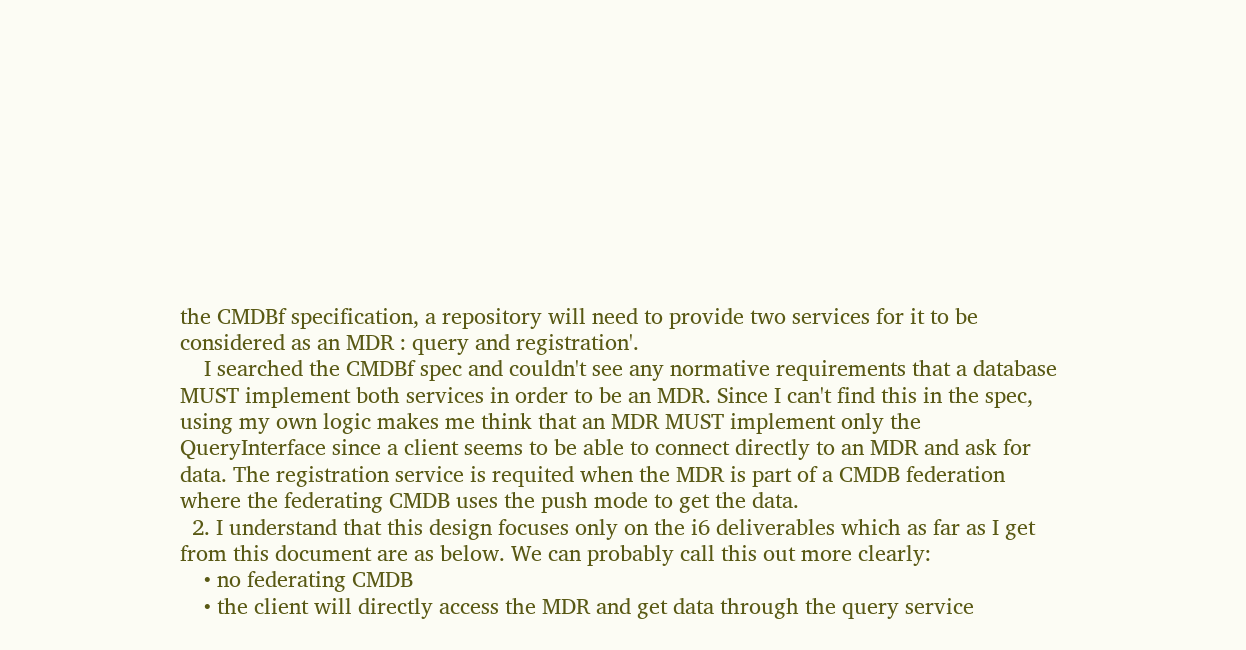the CMDBf specification, a repository will need to provide two services for it to be considered as an MDR : query and registration'.
    I searched the CMDBf spec and couldn't see any normative requirements that a database MUST implement both services in order to be an MDR. Since I can't find this in the spec, using my own logic makes me think that an MDR MUST implement only the QueryInterface since a client seems to be able to connect directly to an MDR and ask for data. The registration service is requited when the MDR is part of a CMDB federation where the federating CMDB uses the push mode to get the data.
  2. I understand that this design focuses only on the i6 deliverables which as far as I get from this document are as below. We can probably call this out more clearly:
    • no federating CMDB
    • the client will directly access the MDR and get data through the query service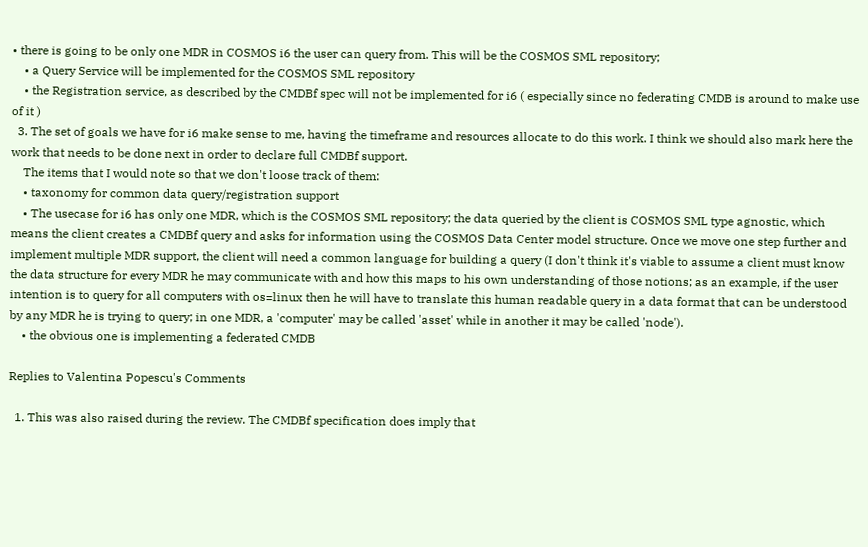• there is going to be only one MDR in COSMOS i6 the user can query from. This will be the COSMOS SML repository;
    • a Query Service will be implemented for the COSMOS SML repository
    • the Registration service, as described by the CMDBf spec will not be implemented for i6 ( especially since no federating CMDB is around to make use of it )
  3. The set of goals we have for i6 make sense to me, having the timeframe and resources allocate to do this work. I think we should also mark here the work that needs to be done next in order to declare full CMDBf support.
    The items that I would note so that we don't loose track of them:
    • taxonomy for common data query/registration support
    • The usecase for i6 has only one MDR, which is the COSMOS SML repository; the data queried by the client is COSMOS SML type agnostic, which means the client creates a CMDBf query and asks for information using the COSMOS Data Center model structure. Once we move one step further and implement multiple MDR support, the client will need a common language for building a query (I don't think it's viable to assume a client must know the data structure for every MDR he may communicate with and how this maps to his own understanding of those notions; as an example, if the user intention is to query for all computers with os=linux then he will have to translate this human readable query in a data format that can be understood by any MDR he is trying to query; in one MDR, a 'computer' may be called 'asset' while in another it may be called 'node').
    • the obvious one is implementing a federated CMDB

Replies to Valentina Popescu's Comments

  1. This was also raised during the review. The CMDBf specification does imply that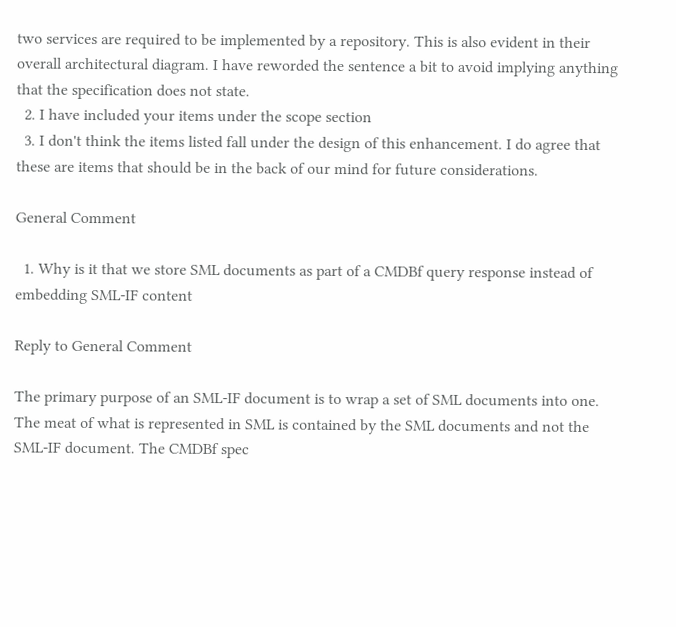two services are required to be implemented by a repository. This is also evident in their overall architectural diagram. I have reworded the sentence a bit to avoid implying anything that the specification does not state.
  2. I have included your items under the scope section
  3. I don't think the items listed fall under the design of this enhancement. I do agree that these are items that should be in the back of our mind for future considerations.

General Comment

  1. Why is it that we store SML documents as part of a CMDBf query response instead of embedding SML-IF content

Reply to General Comment

The primary purpose of an SML-IF document is to wrap a set of SML documents into one. The meat of what is represented in SML is contained by the SML documents and not the SML-IF document. The CMDBf spec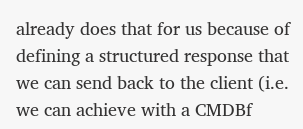already does that for us because of defining a structured response that we can send back to the client (i.e. we can achieve with a CMDBf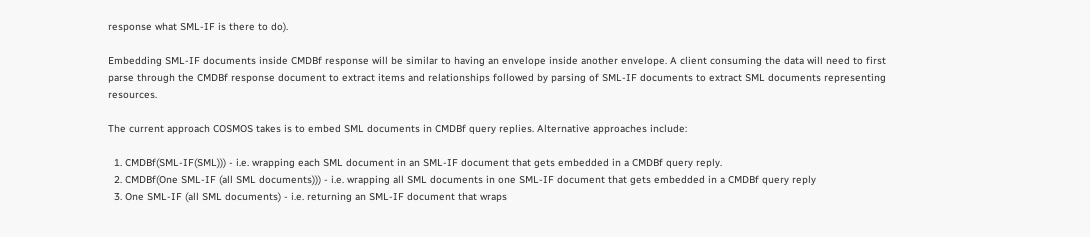response what SML-IF is there to do).

Embedding SML-IF documents inside CMDBf response will be similar to having an envelope inside another envelope. A client consuming the data will need to first parse through the CMDBf response document to extract items and relationships followed by parsing of SML-IF documents to extract SML documents representing resources.

The current approach COSMOS takes is to embed SML documents in CMDBf query replies. Alternative approaches include:

  1. CMDBf(SML-IF(SML))) - i.e. wrapping each SML document in an SML-IF document that gets embedded in a CMDBf query reply.
  2. CMDBf(One SML-IF (all SML documents))) - i.e. wrapping all SML documents in one SML-IF document that gets embedded in a CMDBf query reply
  3. One SML-IF (all SML documents) - i.e. returning an SML-IF document that wraps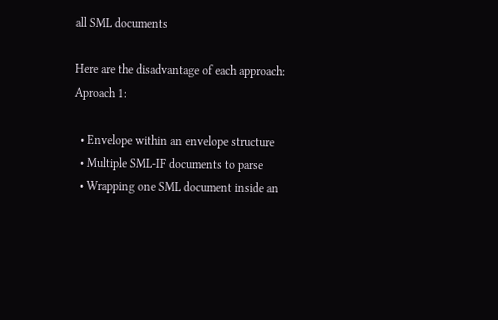all SML documents

Here are the disadvantage of each approach:
Aproach 1:

  • Envelope within an envelope structure
  • Multiple SML-IF documents to parse
  • Wrapping one SML document inside an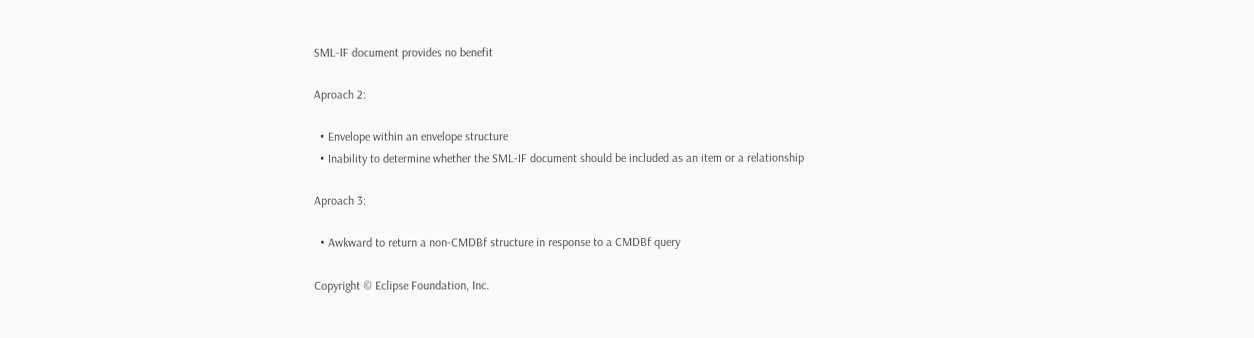SML-IF document provides no benefit

Aproach 2:

  • Envelope within an envelope structure
  • Inability to determine whether the SML-IF document should be included as an item or a relationship

Aproach 3:

  • Awkward to return a non-CMDBf structure in response to a CMDBf query

Copyright © Eclipse Foundation, Inc.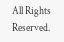All Rights Reserved.